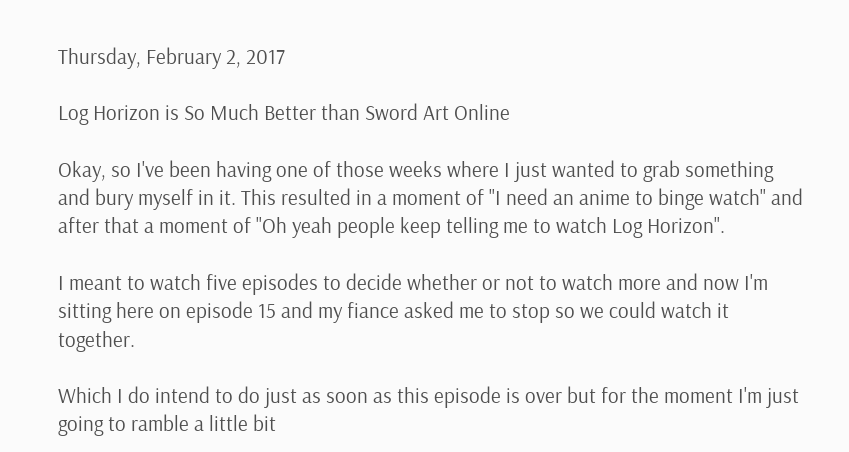Thursday, February 2, 2017

Log Horizon is So Much Better than Sword Art Online

Okay, so I've been having one of those weeks where I just wanted to grab something and bury myself in it. This resulted in a moment of "I need an anime to binge watch" and after that a moment of "Oh yeah people keep telling me to watch Log Horizon".

I meant to watch five episodes to decide whether or not to watch more and now I'm sitting here on episode 15 and my fiance asked me to stop so we could watch it together.

Which I do intend to do just as soon as this episode is over but for the moment I'm just going to ramble a little bit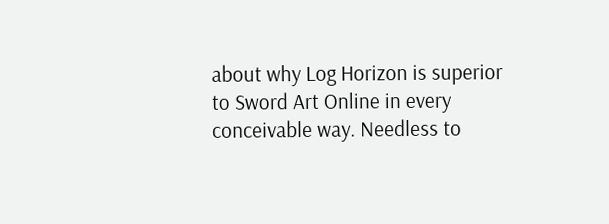about why Log Horizon is superior to Sword Art Online in every conceivable way. Needless to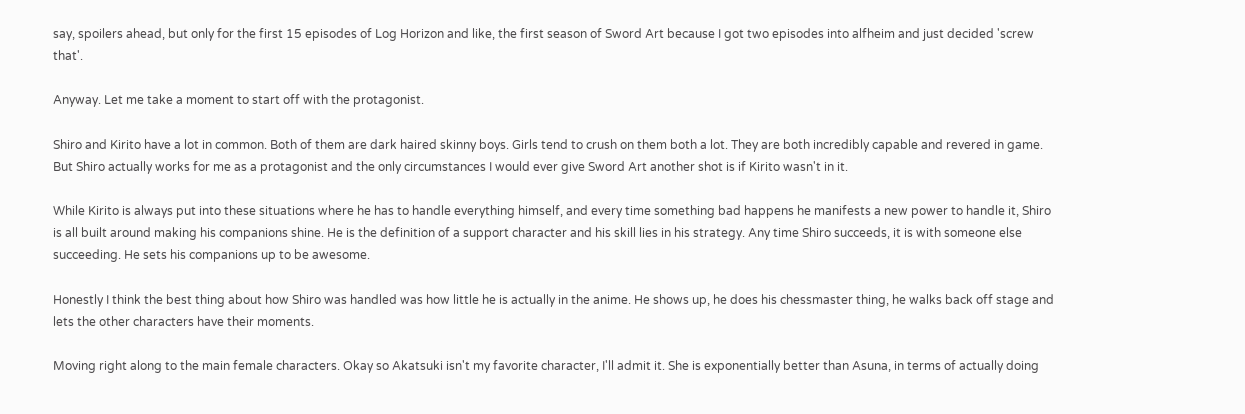say, spoilers ahead, but only for the first 15 episodes of Log Horizon and like, the first season of Sword Art because I got two episodes into alfheim and just decided 'screw that'.

Anyway. Let me take a moment to start off with the protagonist.

Shiro and Kirito have a lot in common. Both of them are dark haired skinny boys. Girls tend to crush on them both a lot. They are both incredibly capable and revered in game. But Shiro actually works for me as a protagonist and the only circumstances I would ever give Sword Art another shot is if Kirito wasn't in it.

While Kirito is always put into these situations where he has to handle everything himself, and every time something bad happens he manifests a new power to handle it, Shiro is all built around making his companions shine. He is the definition of a support character and his skill lies in his strategy. Any time Shiro succeeds, it is with someone else succeeding. He sets his companions up to be awesome.

Honestly I think the best thing about how Shiro was handled was how little he is actually in the anime. He shows up, he does his chessmaster thing, he walks back off stage and lets the other characters have their moments.

Moving right along to the main female characters. Okay so Akatsuki isn't my favorite character, I'll admit it. She is exponentially better than Asuna, in terms of actually doing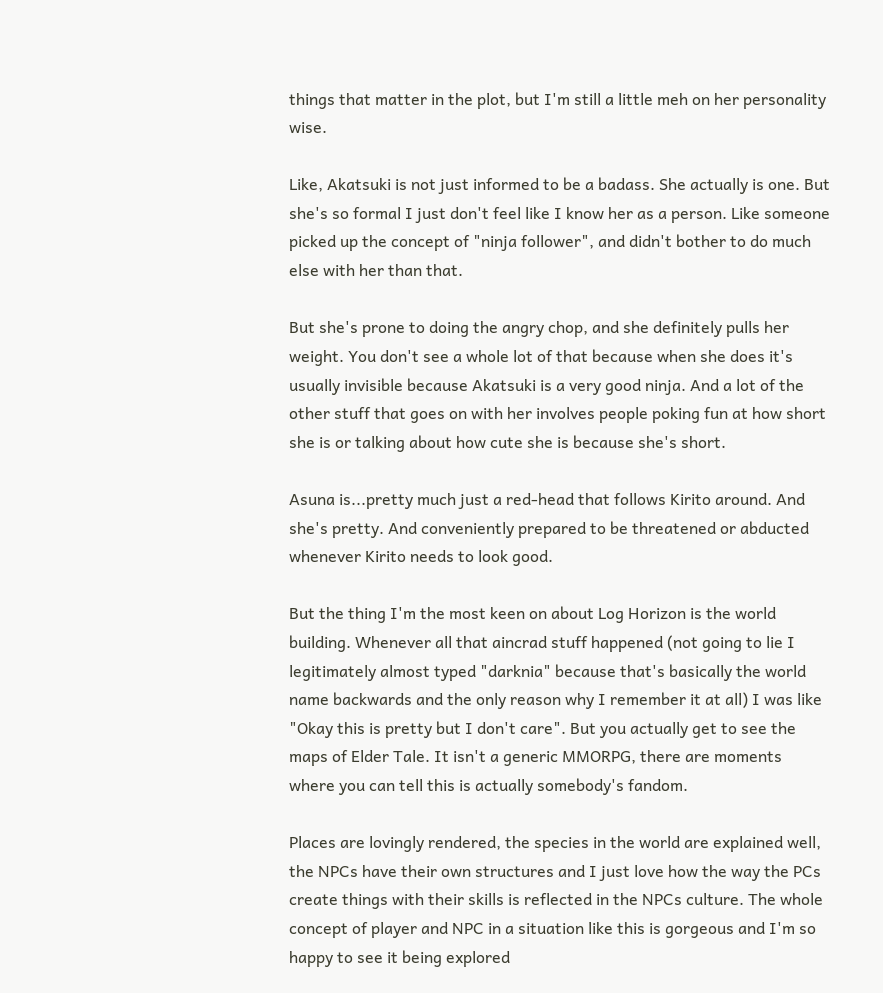things that matter in the plot, but I'm still a little meh on her personality wise.

Like, Akatsuki is not just informed to be a badass. She actually is one. But she's so formal I just don't feel like I know her as a person. Like someone picked up the concept of "ninja follower", and didn't bother to do much else with her than that.

But she's prone to doing the angry chop, and she definitely pulls her weight. You don't see a whole lot of that because when she does it's usually invisible because Akatsuki is a very good ninja. And a lot of the other stuff that goes on with her involves people poking fun at how short she is or talking about how cute she is because she's short.

Asuna is...pretty much just a red-head that follows Kirito around. And she's pretty. And conveniently prepared to be threatened or abducted whenever Kirito needs to look good.

But the thing I'm the most keen on about Log Horizon is the world building. Whenever all that aincrad stuff happened (not going to lie I legitimately almost typed "darknia" because that's basically the world name backwards and the only reason why I remember it at all) I was like "Okay this is pretty but I don't care". But you actually get to see the maps of Elder Tale. It isn't a generic MMORPG, there are moments where you can tell this is actually somebody's fandom.

Places are lovingly rendered, the species in the world are explained well, the NPCs have their own structures and I just love how the way the PCs create things with their skills is reflected in the NPCs culture. The whole concept of player and NPC in a situation like this is gorgeous and I'm so happy to see it being explored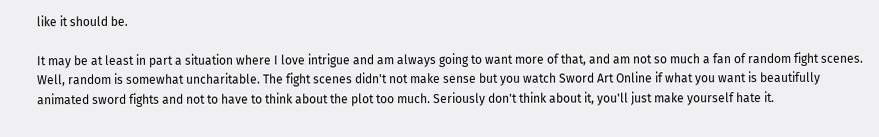like it should be.

It may be at least in part a situation where I love intrigue and am always going to want more of that, and am not so much a fan of random fight scenes. Well, random is somewhat uncharitable. The fight scenes didn't not make sense but you watch Sword Art Online if what you want is beautifully animated sword fights and not to have to think about the plot too much. Seriously don't think about it, you'll just make yourself hate it.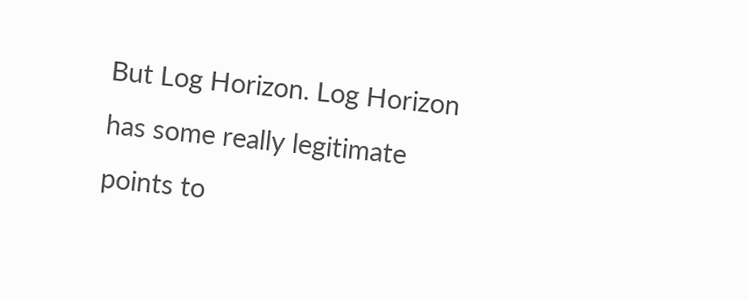But Log Horizon. Log Horizon has some really legitimate points to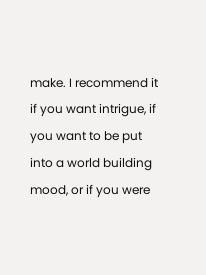make. I recommend it if you want intrigue, if you want to be put into a world building mood, or if you were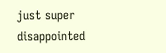just super disappointed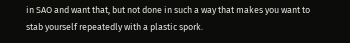in SAO and want that, but not done in such a way that makes you want to stab yourself repeatedly with a plastic spork.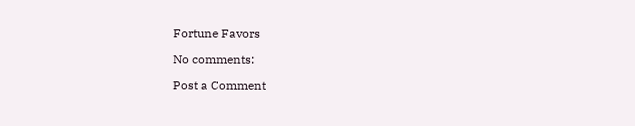Fortune Favors

No comments:

Post a Comment